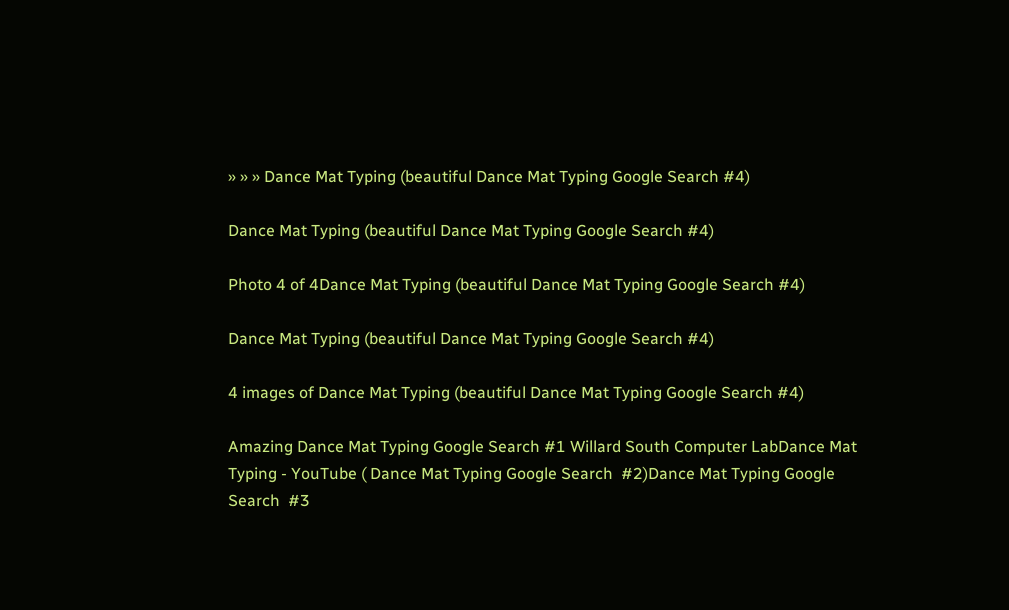» » » Dance Mat Typing (beautiful Dance Mat Typing Google Search #4)

Dance Mat Typing (beautiful Dance Mat Typing Google Search #4)

Photo 4 of 4Dance Mat Typing (beautiful Dance Mat Typing Google Search #4)

Dance Mat Typing (beautiful Dance Mat Typing Google Search #4)

4 images of Dance Mat Typing (beautiful Dance Mat Typing Google Search #4)

Amazing Dance Mat Typing Google Search #1 Willard South Computer LabDance Mat Typing - YouTube ( Dance Mat Typing Google Search  #2)Dance Mat Typing Google Search  #3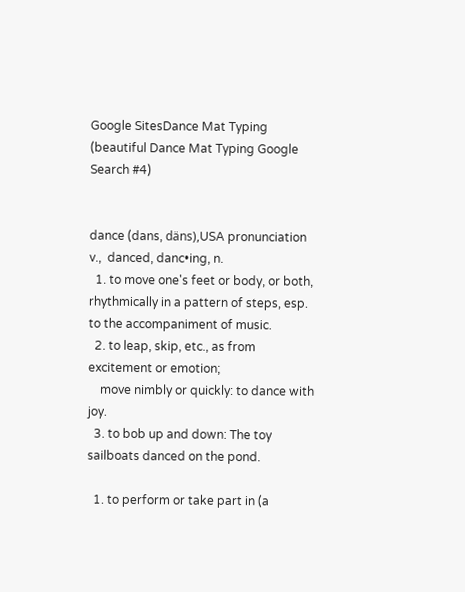Google SitesDance Mat Typing (beautiful Dance Mat Typing Google Search #4)


dance (dans, däns),USA pronunciation v.,  danced, danc•ing, n.
  1. to move one's feet or body, or both, rhythmically in a pattern of steps, esp. to the accompaniment of music.
  2. to leap, skip, etc., as from excitement or emotion;
    move nimbly or quickly: to dance with joy.
  3. to bob up and down: The toy sailboats danced on the pond.

  1. to perform or take part in (a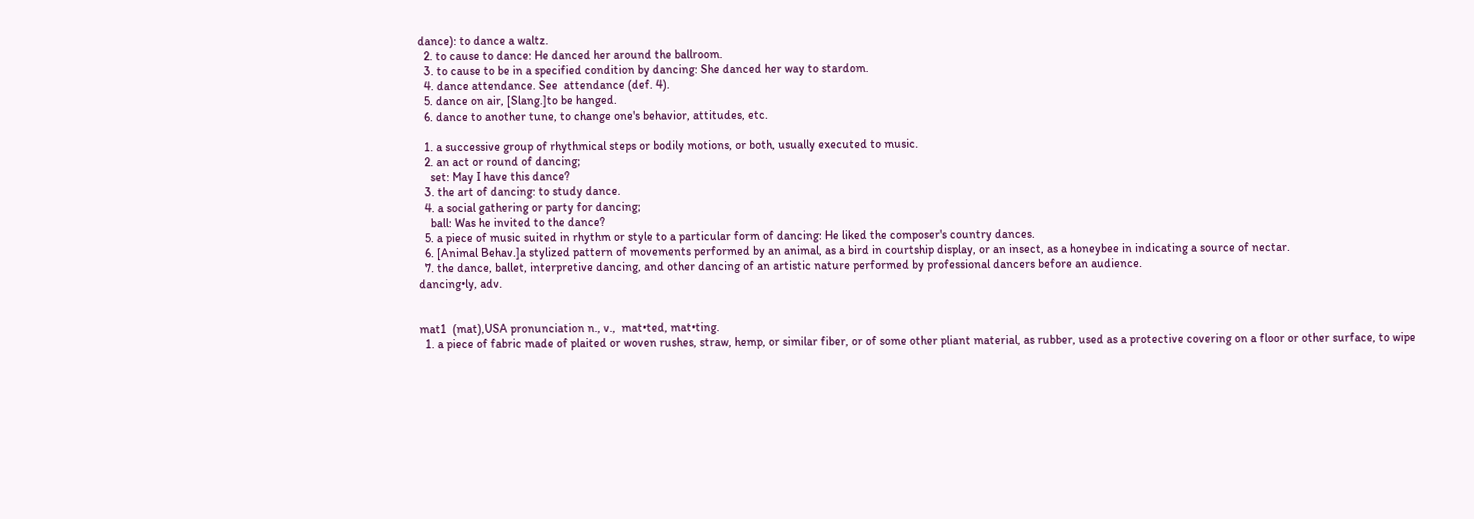dance): to dance a waltz.
  2. to cause to dance: He danced her around the ballroom.
  3. to cause to be in a specified condition by dancing: She danced her way to stardom.
  4. dance attendance. See  attendance (def. 4).
  5. dance on air, [Slang.]to be hanged.
  6. dance to another tune, to change one's behavior, attitudes, etc.

  1. a successive group of rhythmical steps or bodily motions, or both, usually executed to music.
  2. an act or round of dancing;
    set: May I have this dance?
  3. the art of dancing: to study dance.
  4. a social gathering or party for dancing;
    ball: Was he invited to the dance?
  5. a piece of music suited in rhythm or style to a particular form of dancing: He liked the composer's country dances.
  6. [Animal Behav.]a stylized pattern of movements performed by an animal, as a bird in courtship display, or an insect, as a honeybee in indicating a source of nectar.
  7. the dance, ballet, interpretive dancing, and other dancing of an artistic nature performed by professional dancers before an audience.
dancing•ly, adv.


mat1  (mat),USA pronunciation n., v.,  mat•ted, mat•ting.
  1. a piece of fabric made of plaited or woven rushes, straw, hemp, or similar fiber, or of some other pliant material, as rubber, used as a protective covering on a floor or other surface, to wipe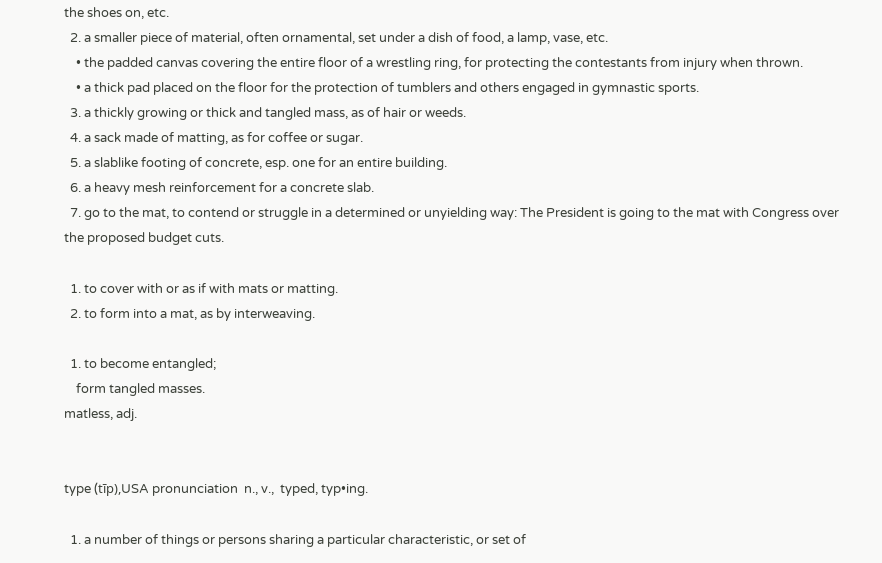the shoes on, etc.
  2. a smaller piece of material, often ornamental, set under a dish of food, a lamp, vase, etc.
    • the padded canvas covering the entire floor of a wrestling ring, for protecting the contestants from injury when thrown.
    • a thick pad placed on the floor for the protection of tumblers and others engaged in gymnastic sports.
  3. a thickly growing or thick and tangled mass, as of hair or weeds.
  4. a sack made of matting, as for coffee or sugar.
  5. a slablike footing of concrete, esp. one for an entire building.
  6. a heavy mesh reinforcement for a concrete slab.
  7. go to the mat, to contend or struggle in a determined or unyielding way: The President is going to the mat with Congress over the proposed budget cuts.

  1. to cover with or as if with mats or matting.
  2. to form into a mat, as by interweaving.

  1. to become entangled;
    form tangled masses.
matless, adj.


type (tīp),USA pronunciation  n., v.,  typed, typ•ing.

  1. a number of things or persons sharing a particular characteristic, or set of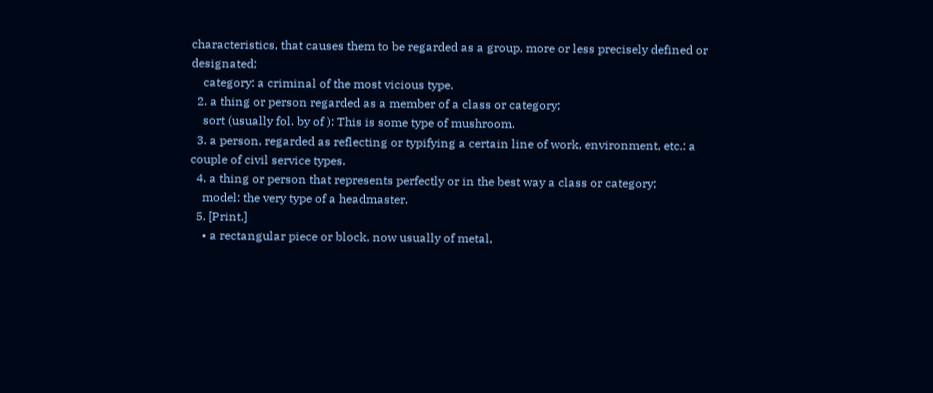characteristics, that causes them to be regarded as a group, more or less precisely defined or designated;
    category: a criminal of the most vicious type.
  2. a thing or person regarded as a member of a class or category;
    sort (usually fol. by of ): This is some type of mushroom.
  3. a person, regarded as reflecting or typifying a certain line of work, environment, etc.: a couple of civil service types.
  4. a thing or person that represents perfectly or in the best way a class or category;
    model: the very type of a headmaster.
  5. [Print.]
    • a rectangular piece or block, now usually of metal,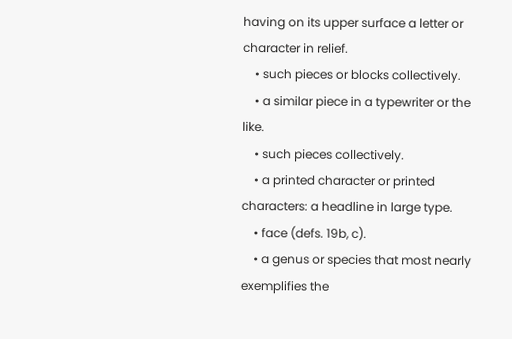having on its upper surface a letter or character in relief.
    • such pieces or blocks collectively.
    • a similar piece in a typewriter or the like.
    • such pieces collectively.
    • a printed character or printed characters: a headline in large type.
    • face (defs. 19b, c).
    • a genus or species that most nearly exemplifies the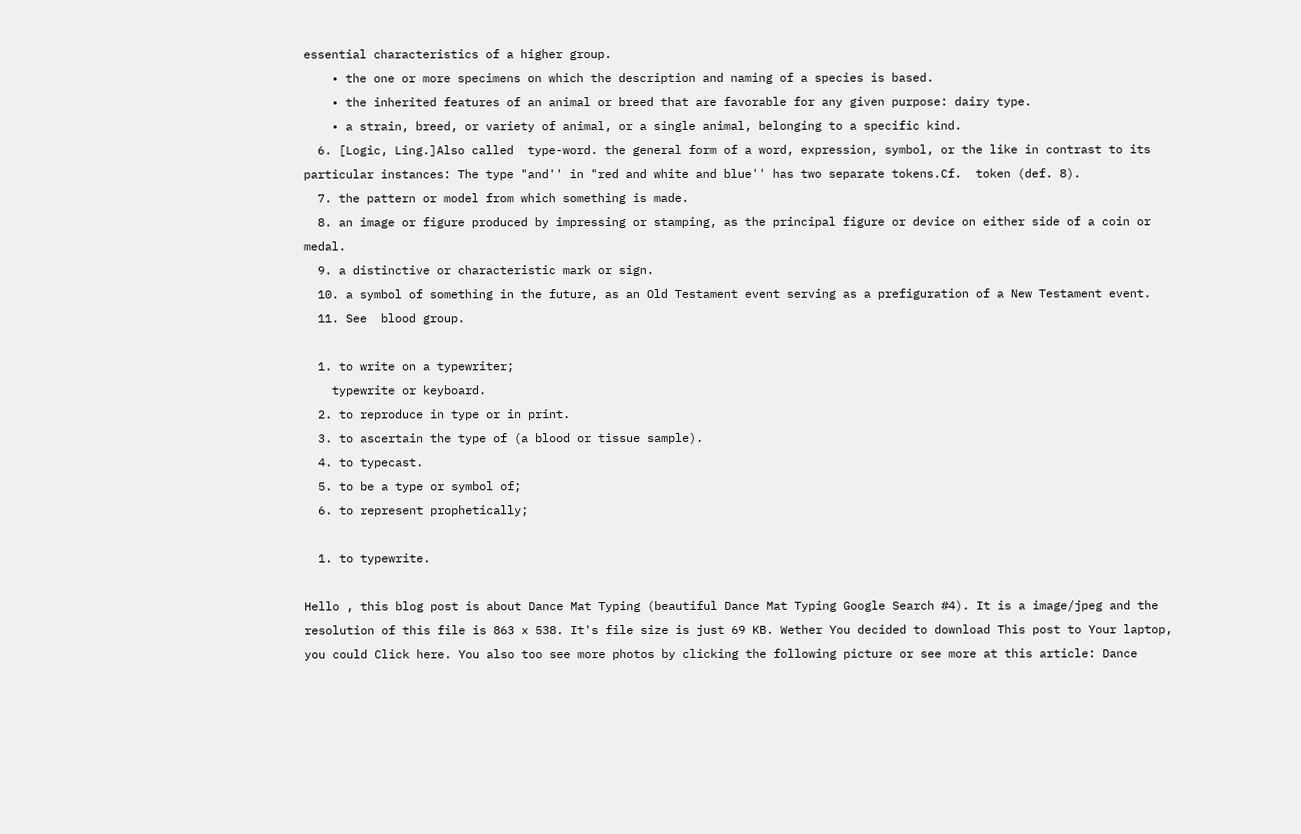essential characteristics of a higher group.
    • the one or more specimens on which the description and naming of a species is based.
    • the inherited features of an animal or breed that are favorable for any given purpose: dairy type.
    • a strain, breed, or variety of animal, or a single animal, belonging to a specific kind.
  6. [Logic, Ling.]Also called  type-word. the general form of a word, expression, symbol, or the like in contrast to its particular instances: The type "and'' in "red and white and blue'' has two separate tokens.Cf.  token (def. 8).
  7. the pattern or model from which something is made.
  8. an image or figure produced by impressing or stamping, as the principal figure or device on either side of a coin or medal.
  9. a distinctive or characteristic mark or sign.
  10. a symbol of something in the future, as an Old Testament event serving as a prefiguration of a New Testament event.
  11. See  blood group.

  1. to write on a typewriter;
    typewrite or keyboard.
  2. to reproduce in type or in print.
  3. to ascertain the type of (a blood or tissue sample).
  4. to typecast.
  5. to be a type or symbol of;
  6. to represent prophetically;

  1. to typewrite.

Hello , this blog post is about Dance Mat Typing (beautiful Dance Mat Typing Google Search #4). It is a image/jpeg and the resolution of this file is 863 x 538. It's file size is just 69 KB. Wether You decided to download This post to Your laptop, you could Click here. You also too see more photos by clicking the following picture or see more at this article: Dance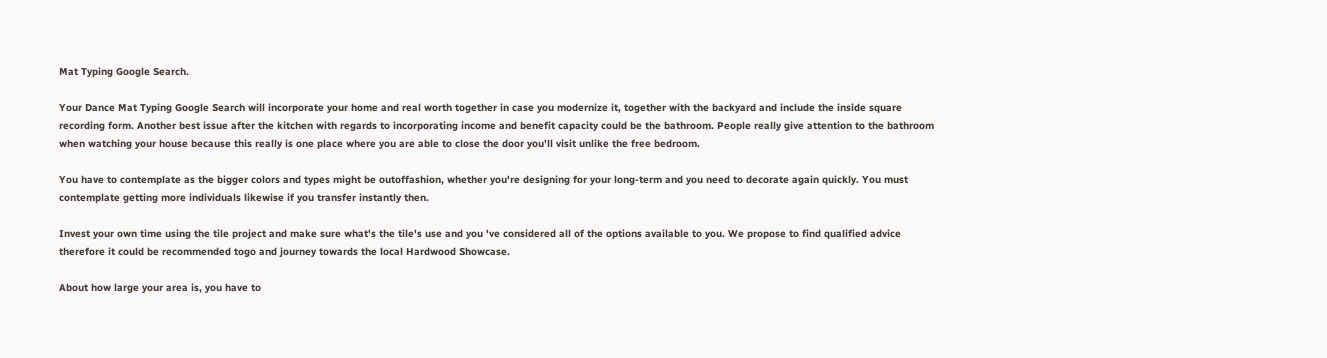Mat Typing Google Search.

Your Dance Mat Typing Google Search will incorporate your home and real worth together in case you modernize it, together with the backyard and include the inside square recording form. Another best issue after the kitchen with regards to incorporating income and benefit capacity could be the bathroom. People really give attention to the bathroom when watching your house because this really is one place where you are able to close the door you'll visit unlike the free bedroom.

You have to contemplate as the bigger colors and types might be outoffashion, whether you're designing for your long-term and you need to decorate again quickly. You must contemplate getting more individuals likewise if you transfer instantly then.

Invest your own time using the tile project and make sure what's the tile's use and you 've considered all of the options available to you. We propose to find qualified advice therefore it could be recommended togo and journey towards the local Hardwood Showcase.

About how large your area is, you have to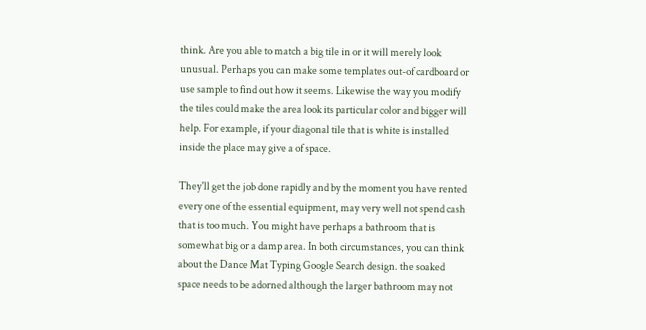think. Are you able to match a big tile in or it will merely look unusual. Perhaps you can make some templates out-of cardboard or use sample to find out how it seems. Likewise the way you modify the tiles could make the area look its particular color and bigger will help. For example, if your diagonal tile that is white is installed inside the place may give a of space.

They'll get the job done rapidly and by the moment you have rented every one of the essential equipment, may very well not spend cash that is too much. You might have perhaps a bathroom that is somewhat big or a damp area. In both circumstances, you can think about the Dance Mat Typing Google Search design. the soaked space needs to be adorned although the larger bathroom may not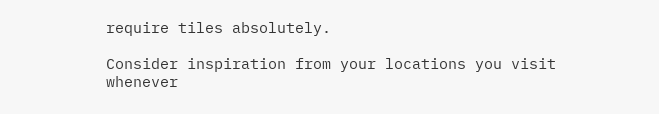require tiles absolutely.

Consider inspiration from your locations you visit whenever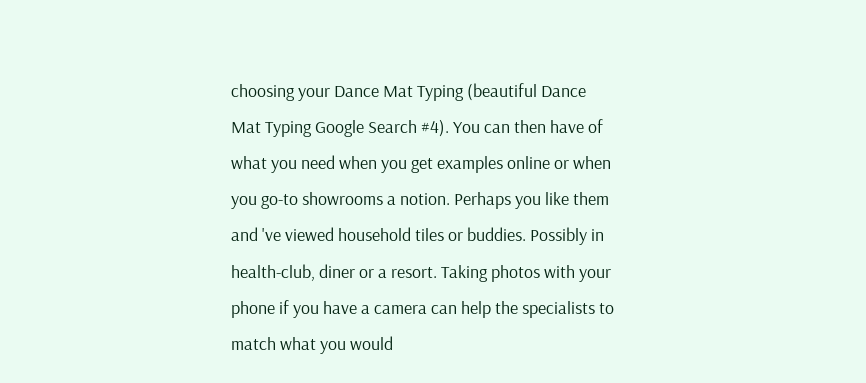choosing your Dance Mat Typing (beautiful Dance Mat Typing Google Search #4). You can then have of what you need when you get examples online or when you go-to showrooms a notion. Perhaps you like them and 've viewed household tiles or buddies. Possibly in health-club, diner or a resort. Taking photos with your phone if you have a camera can help the specialists to match what you would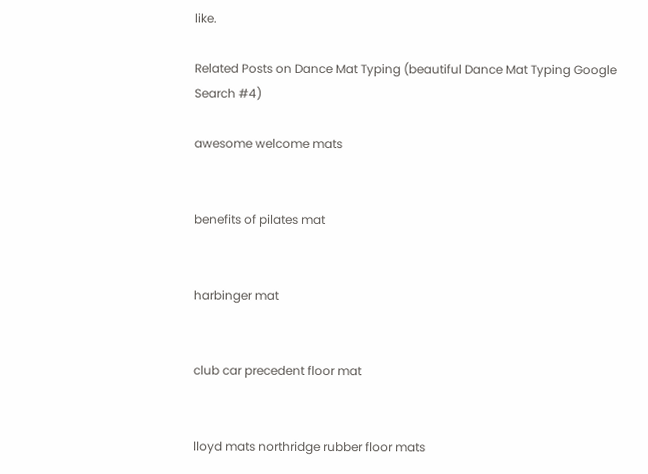like.

Related Posts on Dance Mat Typing (beautiful Dance Mat Typing Google Search #4)

awesome welcome mats


benefits of pilates mat


harbinger mat


club car precedent floor mat


lloyd mats northridge rubber floor mats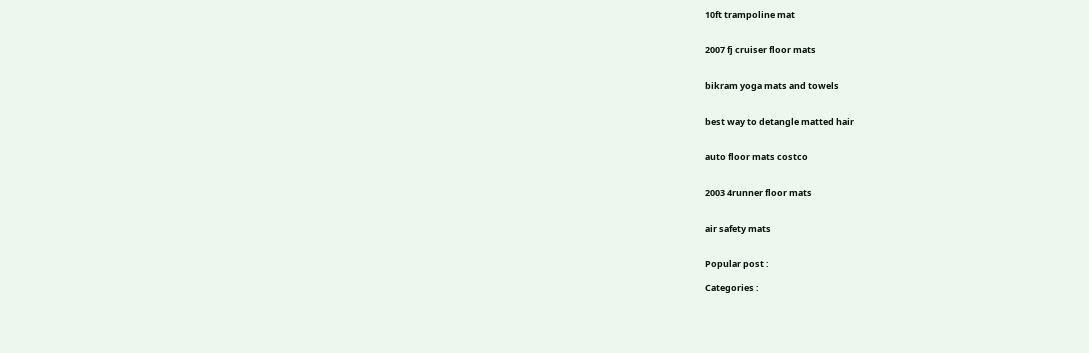10ft trampoline mat


2007 fj cruiser floor mats


bikram yoga mats and towels


best way to detangle matted hair


auto floor mats costco


2003 4runner floor mats


air safety mats


Popular post :

Categories :